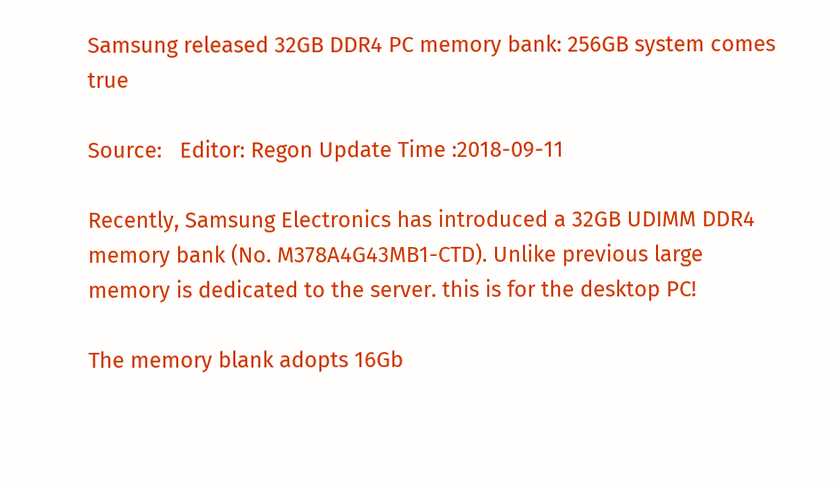Samsung released 32GB DDR4 PC memory bank: 256GB system comes true

Source:   Editor: Regon Update Time :2018-09-11

Recently, Samsung Electronics has introduced a 32GB UDIMM DDR4 memory bank (No. M378A4G43MB1-CTD). Unlike previous large memory is dedicated to the server. this is for the desktop PC!

The memory blank adopts 16Gb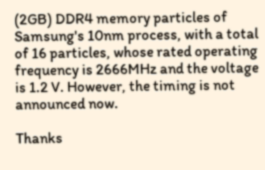(2GB) DDR4 memory particles of Samsung's 10nm process, with a total of 16 particles, whose rated operating frequency is 2666MHz and the voltage is 1.2 V. However, the timing is not announced now.

Thanks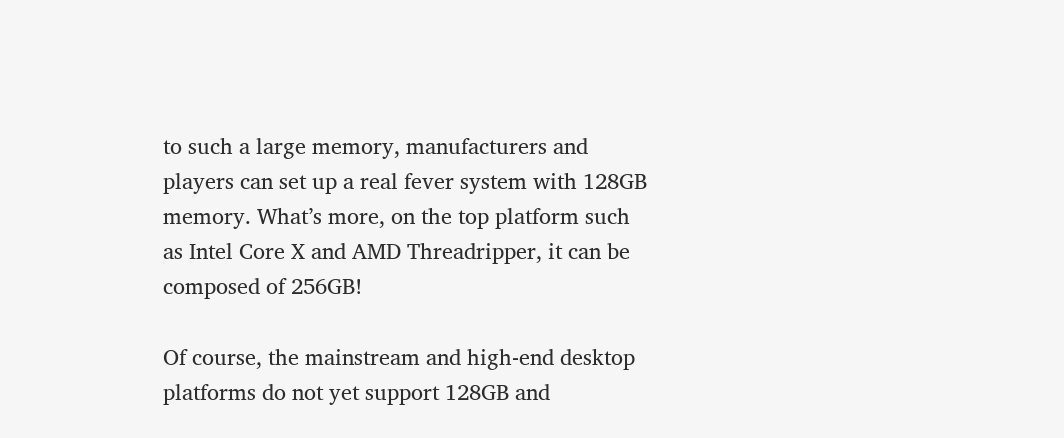to such a large memory, manufacturers and players can set up a real fever system with 128GB memory. What’s more, on the top platform such as Intel Core X and AMD Threadripper, it can be composed of 256GB!

Of course, the mainstream and high-end desktop platforms do not yet support 128GB and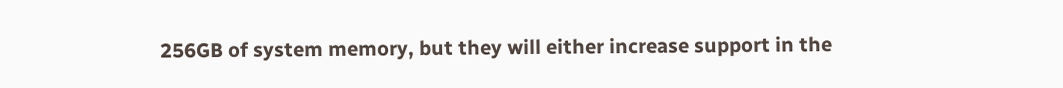256GB of system memory, but they will either increase support in the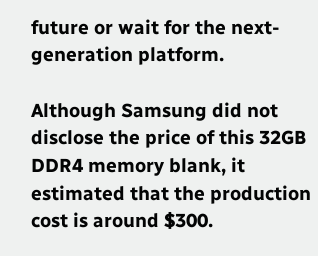future or wait for the next-generation platform.

Although Samsung did not disclose the price of this 32GB DDR4 memory blank, it estimated that the production cost is around $300.